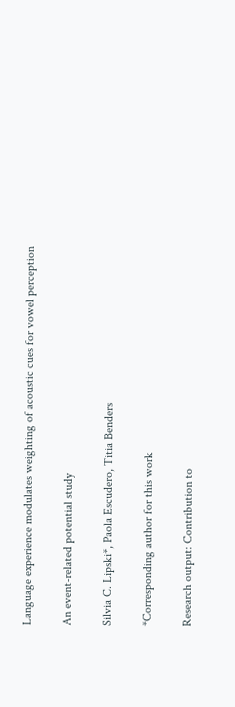Language experience modulates weighting of acoustic cues for vowel perception

An event-related potential study

Silvia C. Lipski*, Paola Escudero, Titia Benders

*Corresponding author for this work

Research output: Contribution to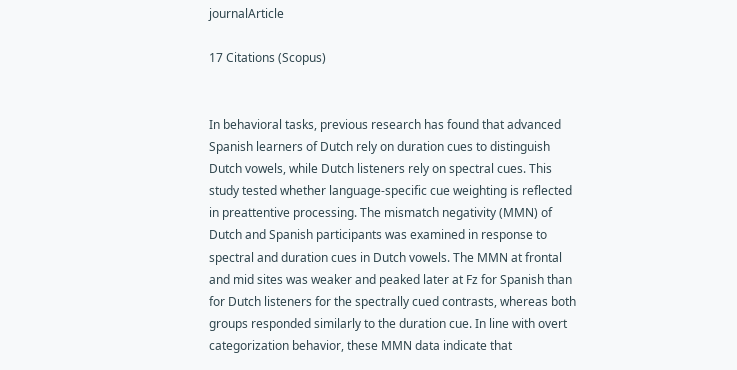journalArticle

17 Citations (Scopus)


In behavioral tasks, previous research has found that advanced Spanish learners of Dutch rely on duration cues to distinguish Dutch vowels, while Dutch listeners rely on spectral cues. This study tested whether language-specific cue weighting is reflected in preattentive processing. The mismatch negativity (MMN) of Dutch and Spanish participants was examined in response to spectral and duration cues in Dutch vowels. The MMN at frontal and mid sites was weaker and peaked later at Fz for Spanish than for Dutch listeners for the spectrally cued contrasts, whereas both groups responded similarly to the duration cue. In line with overt categorization behavior, these MMN data indicate that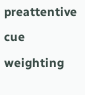preattentive cue weighting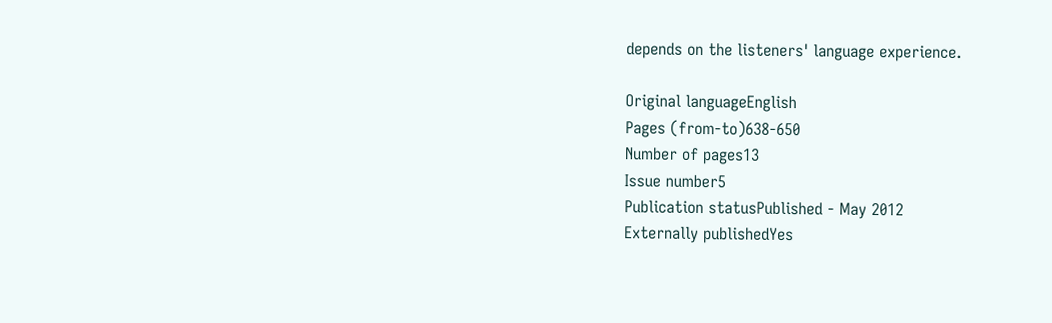depends on the listeners' language experience.

Original languageEnglish
Pages (from-to)638-650
Number of pages13
Issue number5
Publication statusPublished - May 2012
Externally publishedYes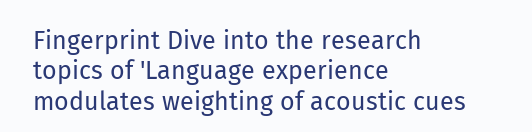Fingerprint Dive into the research topics of 'Language experience modulates weighting of acoustic cues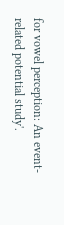for vowel perception: An event-related potential study'.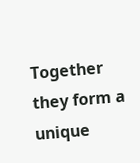Together they form a unique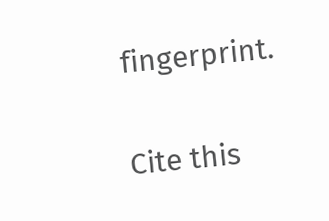fingerprint.

Cite this